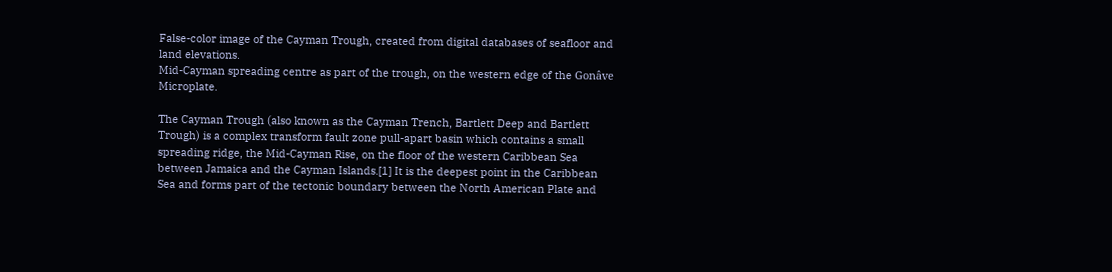False-color image of the Cayman Trough, created from digital databases of seafloor and land elevations.
Mid-Cayman spreading centre as part of the trough, on the western edge of the Gonâve Microplate.

The Cayman Trough (also known as the Cayman Trench, Bartlett Deep and Bartlett Trough) is a complex transform fault zone pull-apart basin which contains a small spreading ridge, the Mid-Cayman Rise, on the floor of the western Caribbean Sea between Jamaica and the Cayman Islands.[1] It is the deepest point in the Caribbean Sea and forms part of the tectonic boundary between the North American Plate and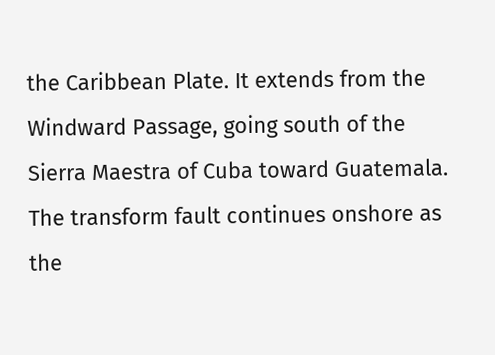the Caribbean Plate. It extends from the Windward Passage, going south of the Sierra Maestra of Cuba toward Guatemala. The transform fault continues onshore as the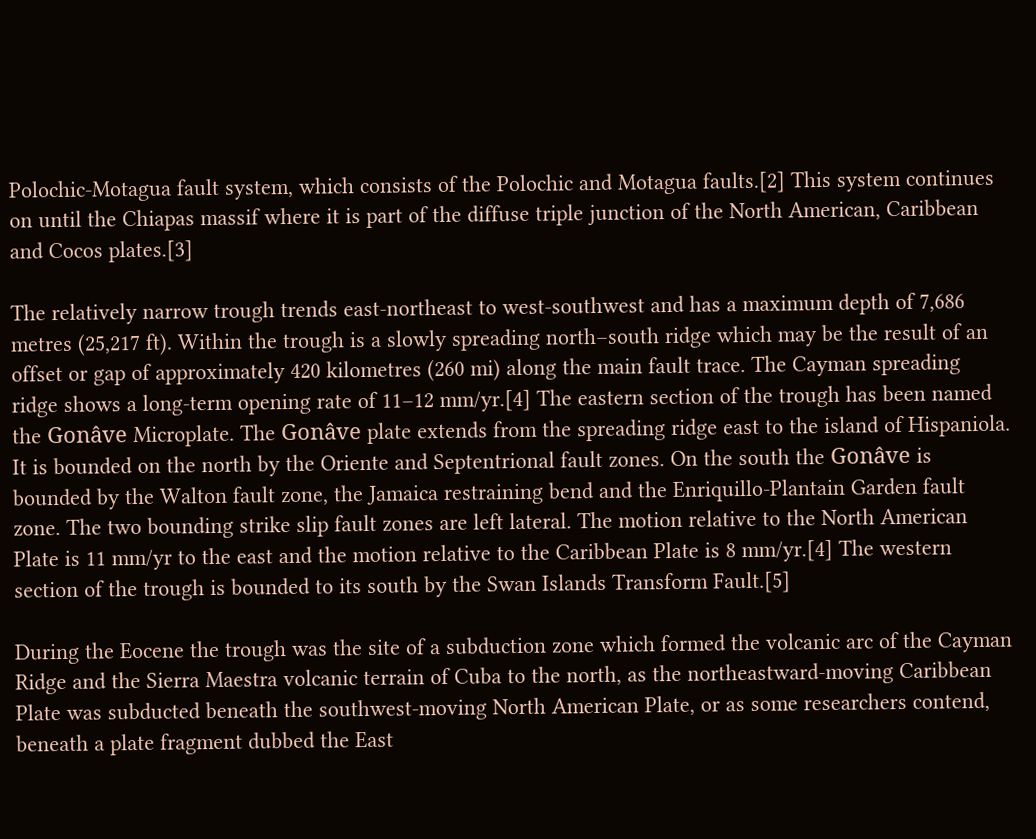Polochic-Motagua fault system, which consists of the Polochic and Motagua faults.[2] This system continues on until the Chiapas massif where it is part of the diffuse triple junction of the North American, Caribbean and Cocos plates.[3]

The relatively narrow trough trends east-northeast to west-southwest and has a maximum depth of 7,686 metres (25,217 ft). Within the trough is a slowly spreading north–south ridge which may be the result of an offset or gap of approximately 420 kilometres (260 mi) along the main fault trace. The Cayman spreading ridge shows a long-term opening rate of 11–12 mm/yr.[4] The eastern section of the trough has been named the Gonâve Microplate. The Gonâve plate extends from the spreading ridge east to the island of Hispaniola. It is bounded on the north by the Oriente and Septentrional fault zones. On the south the Gonâve is bounded by the Walton fault zone, the Jamaica restraining bend and the Enriquillo-Plantain Garden fault zone. The two bounding strike slip fault zones are left lateral. The motion relative to the North American Plate is 11 mm/yr to the east and the motion relative to the Caribbean Plate is 8 mm/yr.[4] The western section of the trough is bounded to its south by the Swan Islands Transform Fault.[5]

During the Eocene the trough was the site of a subduction zone which formed the volcanic arc of the Cayman Ridge and the Sierra Maestra volcanic terrain of Cuba to the north, as the northeastward-moving Caribbean Plate was subducted beneath the southwest-moving North American Plate, or as some researchers contend, beneath a plate fragment dubbed the East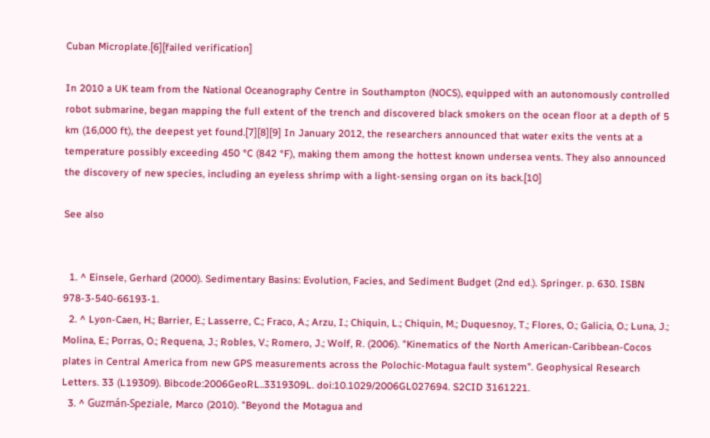Cuban Microplate.[6][failed verification]

In 2010 a UK team from the National Oceanography Centre in Southampton (NOCS), equipped with an autonomously controlled robot submarine, began mapping the full extent of the trench and discovered black smokers on the ocean floor at a depth of 5 km (16,000 ft), the deepest yet found.[7][8][9] In January 2012, the researchers announced that water exits the vents at a temperature possibly exceeding 450 °C (842 °F), making them among the hottest known undersea vents. They also announced the discovery of new species, including an eyeless shrimp with a light-sensing organ on its back.[10]

See also


  1. ^ Einsele, Gerhard (2000). Sedimentary Basins: Evolution, Facies, and Sediment Budget (2nd ed.). Springer. p. 630. ISBN 978-3-540-66193-1.
  2. ^ Lyon-Caen, H.; Barrier, E.; Lasserre, C.; Fraco, A.; Arzu, I.; Chiquin, L.; Chiquin, M.; Duquesnoy, T.; Flores, O.; Galicia, O.; Luna, J.; Molina, E.; Porras, O.; Requena, J.; Robles, V.; Romero, J.; Wolf, R. (2006). "Kinematics of the North American-Caribbean-Cocos plates in Central America from new GPS measurements across the Polochic-Motagua fault system". Geophysical Research Letters. 33 (L19309). Bibcode:2006GeoRL..3319309L. doi:10.1029/2006GL027694. S2CID 3161221.
  3. ^ Guzmán-Speziale, Marco (2010). "Beyond the Motagua and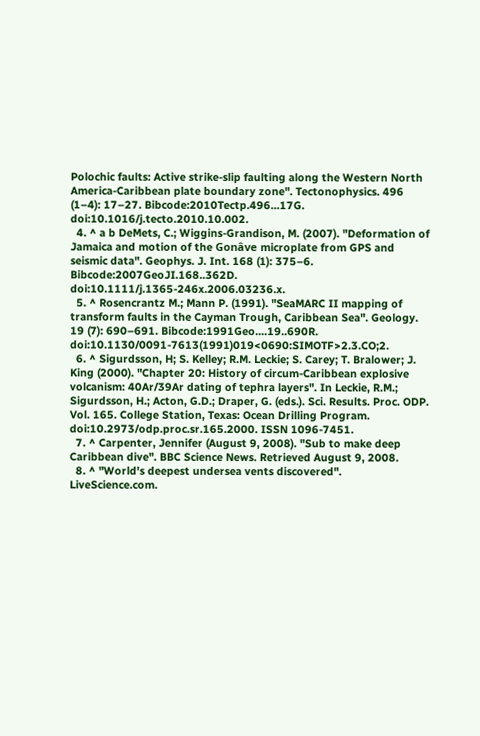Polochic faults: Active strike-slip faulting along the Western North America-Caribbean plate boundary zone". Tectonophysics. 496 (1–4): 17–27. Bibcode:2010Tectp.496...17G. doi:10.1016/j.tecto.2010.10.002.
  4. ^ a b DeMets, C.; Wiggins-Grandison, M. (2007). "Deformation of Jamaica and motion of the Gonâve microplate from GPS and seismic data". Geophys. J. Int. 168 (1): 375–6. Bibcode:2007GeoJI.168..362D. doi:10.1111/j.1365-246x.2006.03236.x.
  5. ^ Rosencrantz M.; Mann P. (1991). "SeaMARC II mapping of transform faults in the Cayman Trough, Caribbean Sea". Geology. 19 (7): 690–691. Bibcode:1991Geo....19..690R. doi:10.1130/0091-7613(1991)019<0690:SIMOTF>2.3.CO;2.
  6. ^ Sigurdsson, H; S. Kelley; R.M. Leckie; S. Carey; T. Bralower; J. King (2000). "Chapter 20: History of circum-Caribbean explosive volcanism: 40Ar/39Ar dating of tephra layers". In Leckie, R.M.; Sigurdsson, H.; Acton, G.D.; Draper, G. (eds.). Sci. Results. Proc. ODP. Vol. 165. College Station, Texas: Ocean Drilling Program. doi:10.2973/odp.proc.sr.165.2000. ISSN 1096-7451.
  7. ^ Carpenter, Jennifer (August 9, 2008). "Sub to make deep Caribbean dive". BBC Science News. Retrieved August 9, 2008.
  8. ^ "World's deepest undersea vents discovered". LiveScience.com.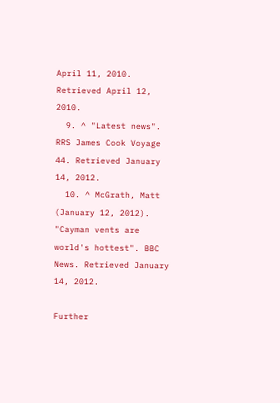April 11, 2010. Retrieved April 12, 2010.
  9. ^ "Latest news". RRS James Cook Voyage 44. Retrieved January 14, 2012.
  10. ^ McGrath, Matt (January 12, 2012). "Cayman vents are world's hottest". BBC News. Retrieved January 14, 2012.

Further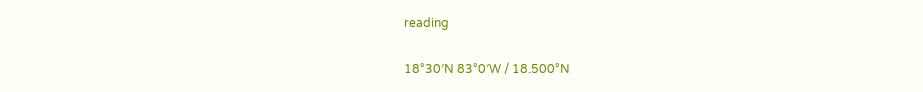reading

18°30′N 83°0′W / 18.500°N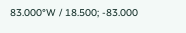83.000°W / 18.500; -83.000